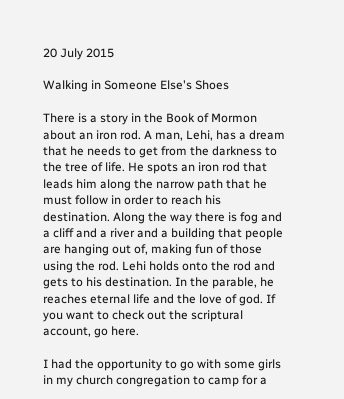20 July 2015

Walking in Someone Else's Shoes

There is a story in the Book of Mormon about an iron rod. A man, Lehi, has a dream that he needs to get from the darkness to the tree of life. He spots an iron rod that leads him along the narrow path that he must follow in order to reach his destination. Along the way there is fog and a cliff and a river and a building that people are hanging out of, making fun of those using the rod. Lehi holds onto the rod and gets to his destination. In the parable, he reaches eternal life and the love of god. If you want to check out the scriptural account, go here.

I had the opportunity to go with some girls in my church congregation to camp for a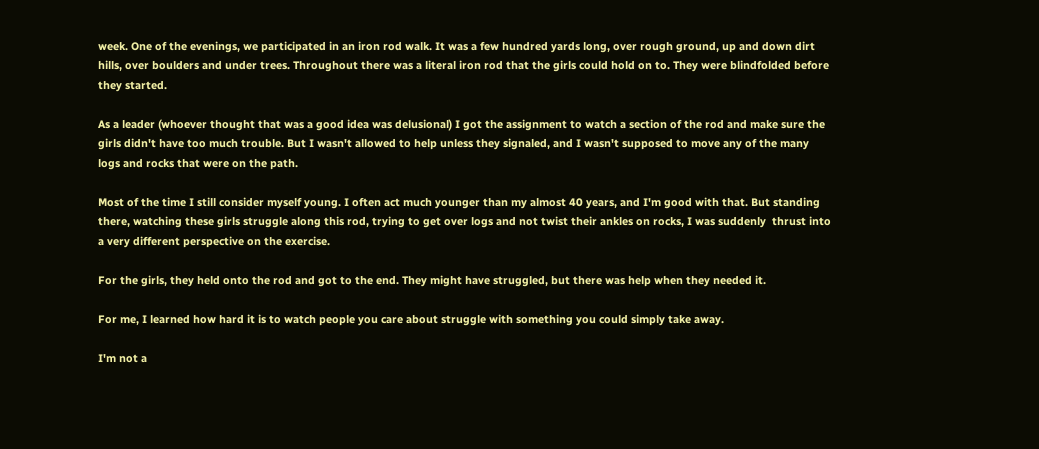week. One of the evenings, we participated in an iron rod walk. It was a few hundred yards long, over rough ground, up and down dirt hills, over boulders and under trees. Throughout there was a literal iron rod that the girls could hold on to. They were blindfolded before they started.

As a leader (whoever thought that was a good idea was delusional) I got the assignment to watch a section of the rod and make sure the girls didn't have too much trouble. But I wasn't allowed to help unless they signaled, and I wasn't supposed to move any of the many logs and rocks that were on the path.

Most of the time I still consider myself young. I often act much younger than my almost 40 years, and I'm good with that. But standing there, watching these girls struggle along this rod, trying to get over logs and not twist their ankles on rocks, I was suddenly  thrust into a very different perspective on the exercise.

For the girls, they held onto the rod and got to the end. They might have struggled, but there was help when they needed it.

For me, I learned how hard it is to watch people you care about struggle with something you could simply take away.

I'm not a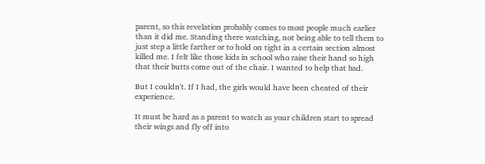parent, so this revelation probably comes to most people much earlier than it did me. Standing there watching, not being able to tell them to just step a little farther or to hold on tight in a certain section almost killed me. I felt like those kids in school who raise their hand so high that their butts come out of the chair. I wanted to help that bad.

But I couldn't. If I had, the girls would have been cheated of their experience.

It must be hard as a parent to watch as your children start to spread their wings and fly off into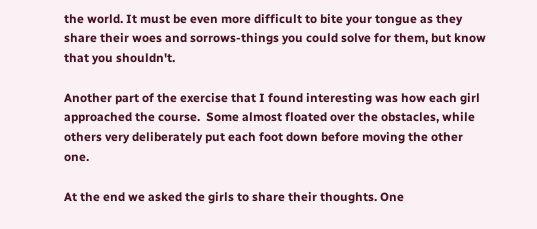the world. It must be even more difficult to bite your tongue as they share their woes and sorrows-things you could solve for them, but know that you shouldn't.

Another part of the exercise that I found interesting was how each girl approached the course.  Some almost floated over the obstacles, while others very deliberately put each foot down before moving the other one.

At the end we asked the girls to share their thoughts. One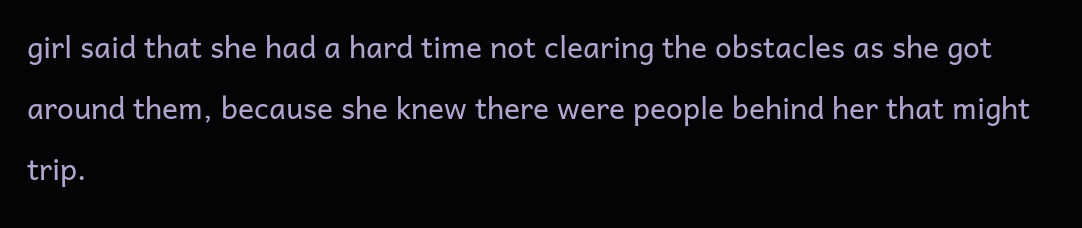girl said that she had a hard time not clearing the obstacles as she got around them, because she knew there were people behind her that might trip.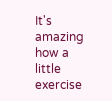It's amazing how a little exercise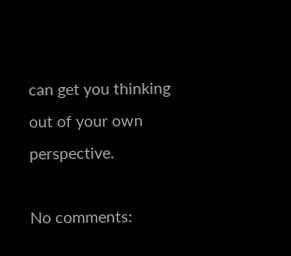can get you thinking out of your own perspective.

No comments: